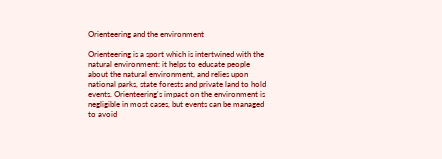Orienteering and the environment

Orienteering is a sport which is intertwined with the natural environment: it helps to educate people about the natural environment, and relies upon national parks, state forests and private land to hold events. Orienteering's impact on the environment is negligible in most cases, but events can be managed to avoid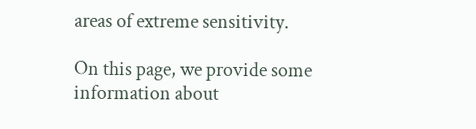areas of extreme sensitivity.

On this page, we provide some information about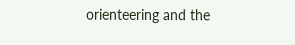orienteering and the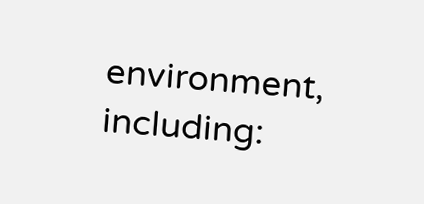environment, including: